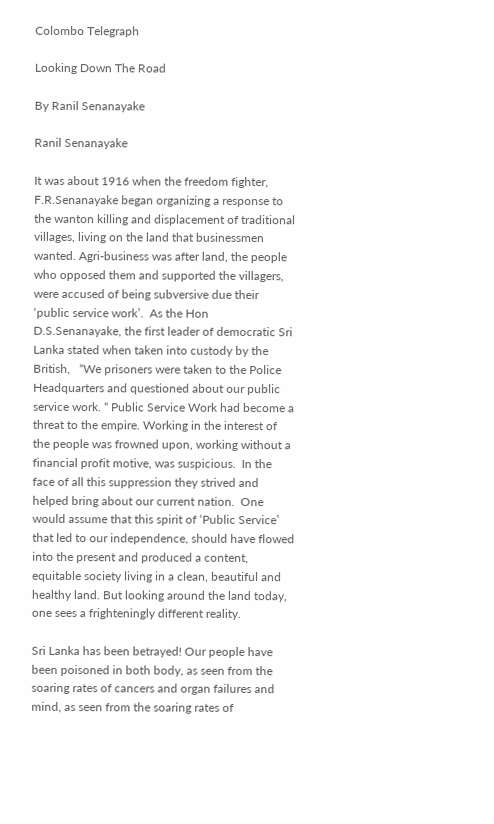Colombo Telegraph

Looking Down The Road

By Ranil Senanayake

Ranil Senanayake

It was about 1916 when the freedom fighter, F.R.Senanayake began organizing a response to the wanton killing and displacement of traditional villages, living on the land that businessmen wanted. Agri-business was after land, the people who opposed them and supported the villagers, were accused of being subversive due their ‘public service work’.  As the Hon D.S.Senanayake, the first leader of democratic Sri Lanka stated when taken into custody by the British,   “We prisoners were taken to the Police Headquarters and questioned about our public service work. “ Public Service Work had become a threat to the empire. Working in the interest of the people was frowned upon, working without a financial profit motive, was suspicious.  In the face of all this suppression they strived and helped bring about our current nation.  One would assume that this spirit of ‘Public Service’ that led to our independence, should have flowed into the present and produced a content, equitable society living in a clean, beautiful and healthy land. But looking around the land today, one sees a frighteningly different reality.

Sri Lanka has been betrayed! Our people have been poisoned in both body, as seen from the soaring rates of cancers and organ failures and  mind, as seen from the soaring rates of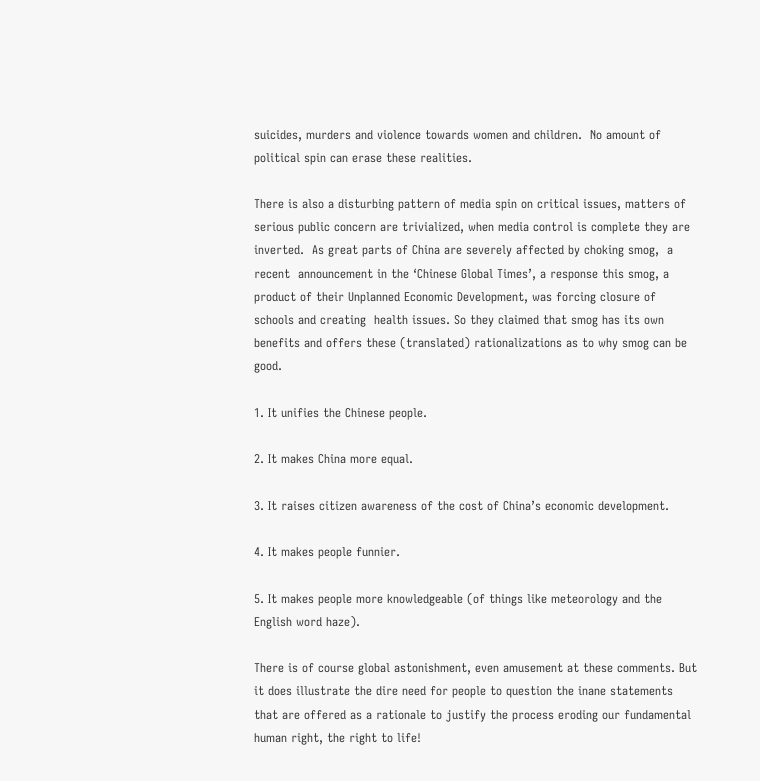suicides, murders and violence towards women and children.  No amount of political spin can erase these realities.

There is also a disturbing pattern of media spin on critical issues, matters of serious public concern are trivialized, when media control is complete they are inverted.  As great parts of China are severely affected by choking smog,  a recent  announcement in the ‘Chinese Global Times’, a response this smog, a product of their Unplanned Economic Development, was forcing closure of schools and creating  health issues. So they claimed that smog has its own benefits and offers these (translated) rationalizations as to why smog can be good.

1. It unifies the Chinese people.

2. It makes China more equal.

3. It raises citizen awareness of the cost of China’s economic development.

4. It makes people funnier.

5. It makes people more knowledgeable (of things like meteorology and the English word haze).

There is of course global astonishment, even amusement at these comments. But it does illustrate the dire need for people to question the inane statements that are offered as a rationale to justify the process eroding our fundamental human right, the right to life!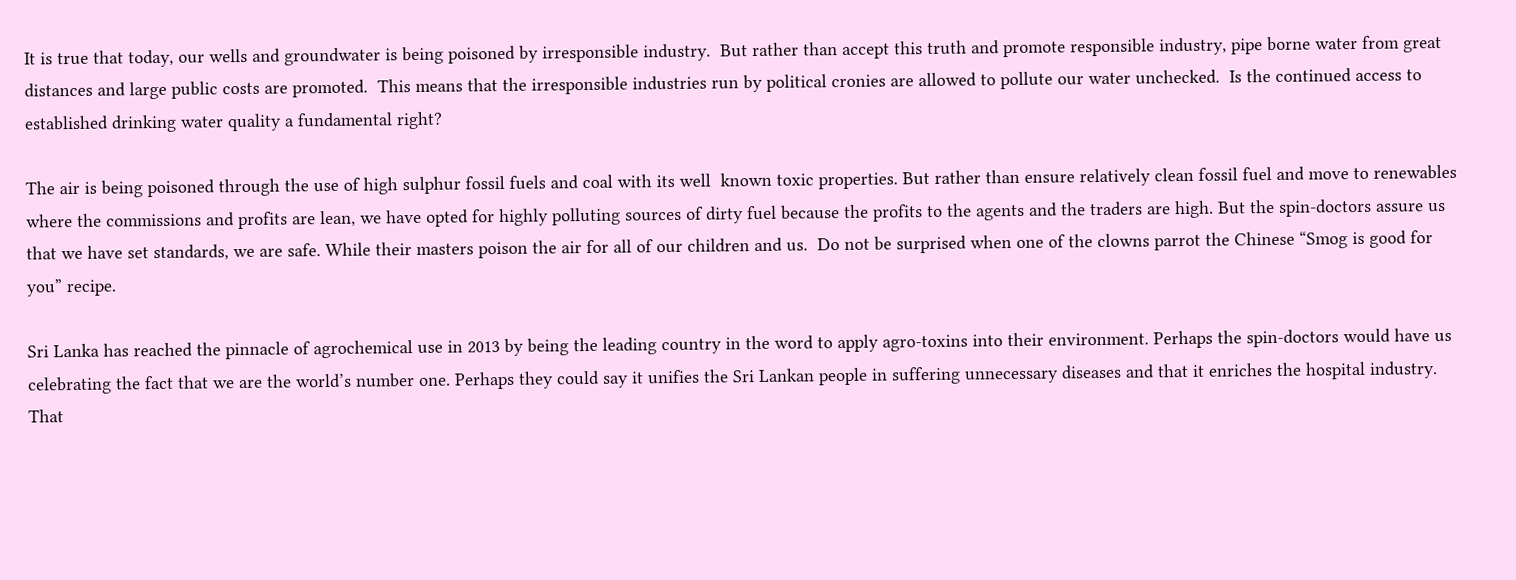It is true that today, our wells and groundwater is being poisoned by irresponsible industry.  But rather than accept this truth and promote responsible industry, pipe borne water from great distances and large public costs are promoted.  This means that the irresponsible industries run by political cronies are allowed to pollute our water unchecked.  Is the continued access to established drinking water quality a fundamental right?

The air is being poisoned through the use of high sulphur fossil fuels and coal with its well  known toxic properties. But rather than ensure relatively clean fossil fuel and move to renewables where the commissions and profits are lean, we have opted for highly polluting sources of dirty fuel because the profits to the agents and the traders are high. But the spin-doctors assure us that we have set standards, we are safe. While their masters poison the air for all of our children and us.  Do not be surprised when one of the clowns parrot the Chinese “Smog is good for you” recipe.

Sri Lanka has reached the pinnacle of agrochemical use in 2013 by being the leading country in the word to apply agro-toxins into their environment. Perhaps the spin-doctors would have us celebrating the fact that we are the world’s number one. Perhaps they could say it unifies the Sri Lankan people in suffering unnecessary diseases and that it enriches the hospital industry. That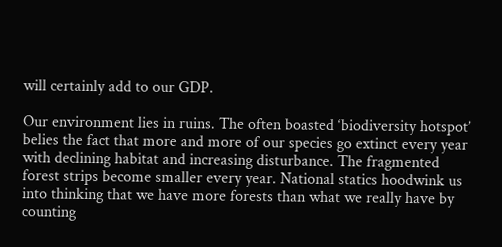will certainly add to our GDP.

Our environment lies in ruins. The often boasted ‘biodiversity hotspot’ belies the fact that more and more of our species go extinct every year with declining habitat and increasing disturbance. The fragmented forest strips become smaller every year. National statics hoodwink us into thinking that we have more forests than what we really have by counting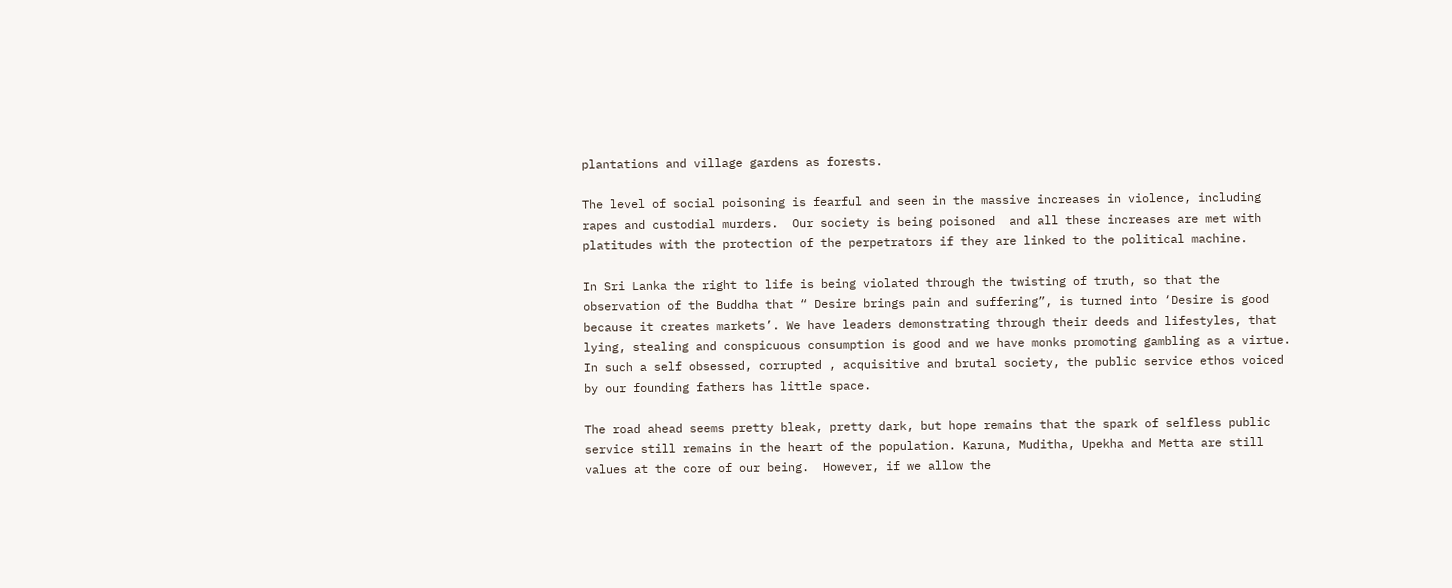plantations and village gardens as forests.

The level of social poisoning is fearful and seen in the massive increases in violence, including rapes and custodial murders.  Our society is being poisoned  and all these increases are met with platitudes with the protection of the perpetrators if they are linked to the political machine.

In Sri Lanka the right to life is being violated through the twisting of truth, so that the observation of the Buddha that “ Desire brings pain and suffering”, is turned into ‘Desire is good because it creates markets’. We have leaders demonstrating through their deeds and lifestyles, that lying, stealing and conspicuous consumption is good and we have monks promoting gambling as a virtue.  In such a self obsessed, corrupted , acquisitive and brutal society, the public service ethos voiced by our founding fathers has little space.

The road ahead seems pretty bleak, pretty dark, but hope remains that the spark of selfless public service still remains in the heart of the population. Karuna, Muditha, Upekha and Metta are still values at the core of our being.  However, if we allow the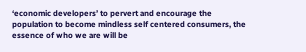‘economic developers’ to pervert and encourage the population to become mindless self centered consumers, the essence of who we are will be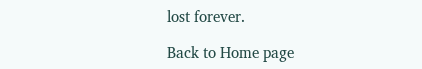lost forever.

Back to Home page